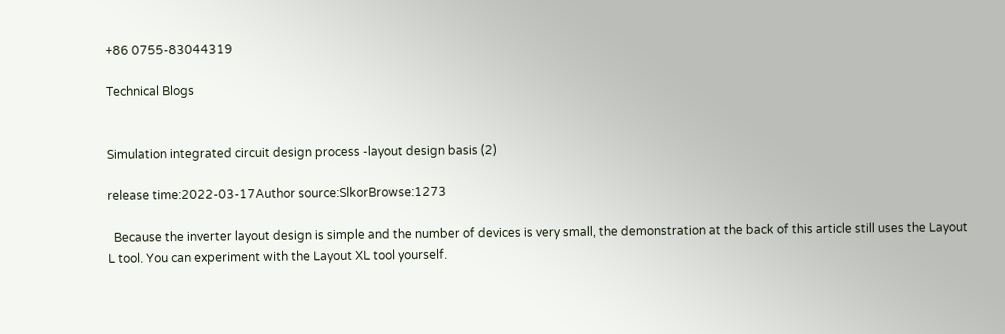+86 0755-83044319

Technical Blogs


Simulation integrated circuit design process -layout design basis (2)

release time:2022-03-17Author source:SlkorBrowse:1273

  Because the inverter layout design is simple and the number of devices is very small, the demonstration at the back of this article still uses the Layout L tool. You can experiment with the Layout XL tool yourself.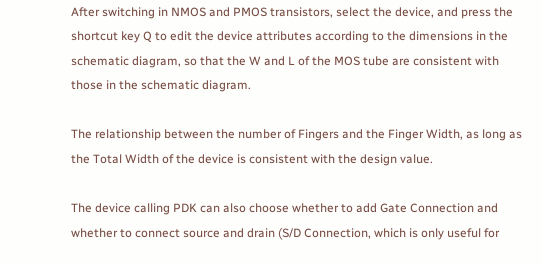After switching in NMOS and PMOS transistors, select the device, and press the shortcut key Q to edit the device attributes according to the dimensions in the schematic diagram, so that the W and L of the MOS tube are consistent with those in the schematic diagram.

The relationship between the number of Fingers and the Finger Width, as long as the Total Width of the device is consistent with the design value.

The device calling PDK can also choose whether to add Gate Connection and whether to connect source and drain (S/D Connection, which is only useful for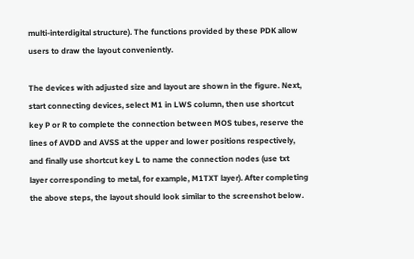multi-interdigital structure). The functions provided by these PDK allow users to draw the layout conveniently.

The devices with adjusted size and layout are shown in the figure. Next, start connecting devices, select M1 in LWS column, then use shortcut key P or R to complete the connection between MOS tubes, reserve the lines of AVDD and AVSS at the upper and lower positions respectively, and finally use shortcut key L to name the connection nodes (use txt layer corresponding to metal, for example, M1TXT layer). After completing the above steps, the layout should look similar to the screenshot below.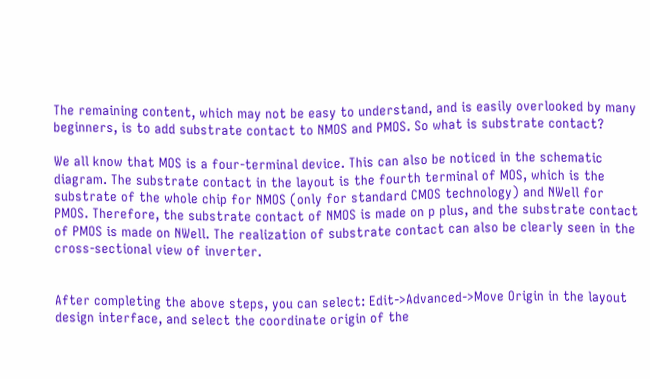The remaining content, which may not be easy to understand, and is easily overlooked by many beginners, is to add substrate contact to NMOS and PMOS. So what is substrate contact?

We all know that MOS is a four-terminal device. This can also be noticed in the schematic diagram. The substrate contact in the layout is the fourth terminal of MOS, which is the substrate of the whole chip for NMOS (only for standard CMOS technology) and NWell for PMOS. Therefore, the substrate contact of NMOS is made on p plus, and the substrate contact of PMOS is made on NWell. The realization of substrate contact can also be clearly seen in the cross-sectional view of inverter.


After completing the above steps, you can select: Edit->Advanced->Move Origin in the layout design interface, and select the coordinate origin of the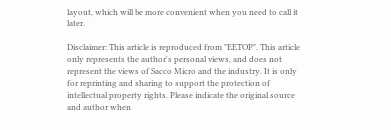layout, which will be more convenient when you need to call it later.

Disclaimer: This article is reproduced from "EETOP". This article only represents the author's personal views, and does not represent the views of Sacco Micro and the industry. It is only for reprinting and sharing to support the protection of intellectual property rights. Please indicate the original source and author when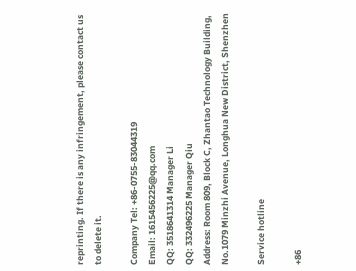reprinting. If there is any infringement, please contact us to delete it.

Company Tel: +86-0755-83044319
Email: 1615456225@qq.com
QQ: 3518641314 Manager Li
QQ: 332496225 Manager Qiu
Address: Room 809, Block C, Zhantao Technology Building, No.1079 Minzhi Avenue, Longhua New District, Shenzhen

Service hotline

+86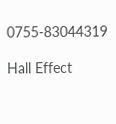0755-83044319

Hall Effect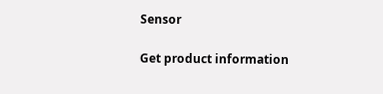Sensor

Get product information